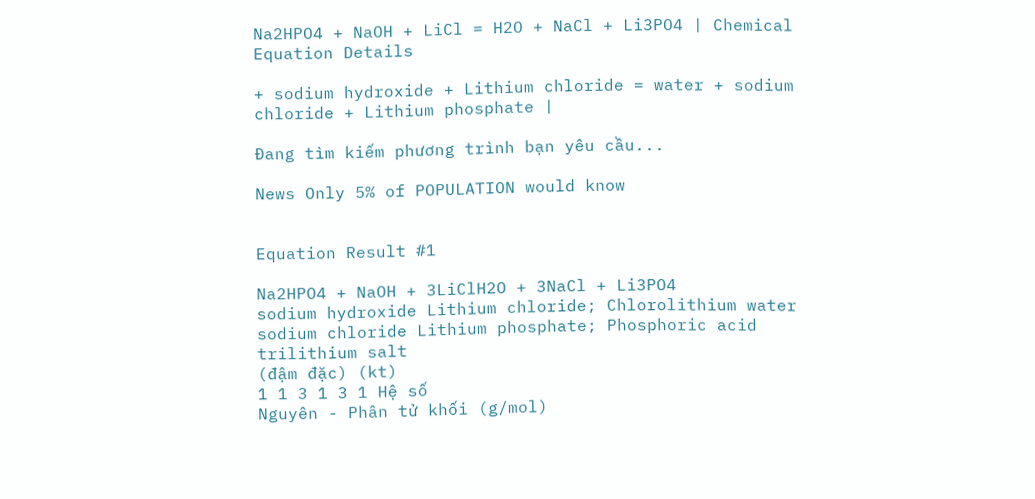Na2HPO4 + NaOH + LiCl = H2O + NaCl + Li3PO4 | Chemical Equation Details

+ sodium hydroxide + Lithium chloride = water + sodium chloride + Lithium phosphate |

Đang tìm kiếm phương trình bạn yêu cầu...

News Only 5% of POPULATION would know


Equation Result #1

Na2HPO4 + NaOH + 3LiClH2O + 3NaCl + Li3PO4
sodium hydroxide Lithium chloride; Chlorolithium water sodium chloride Lithium phosphate; Phosphoric acid trilithium salt
(đậm đặc) (kt)
1 1 3 1 3 1 Hệ số
Nguyên - Phân tử khối (g/mol)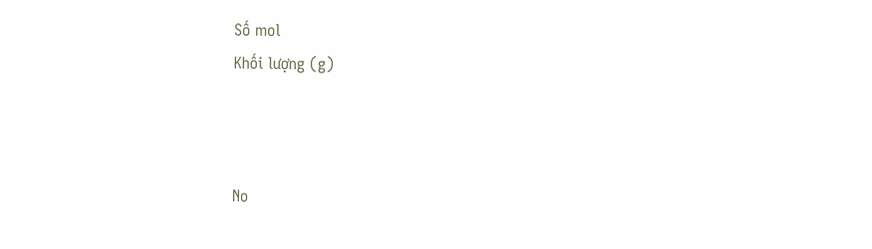Số mol
Khối lượng (g)



No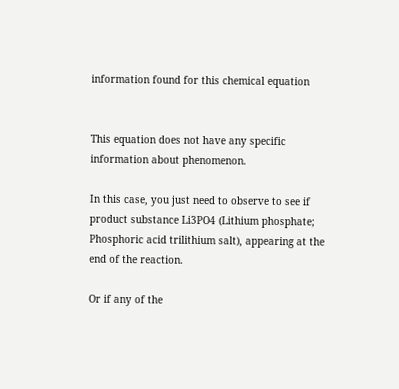information found for this chemical equation


This equation does not have any specific information about phenomenon.

In this case, you just need to observe to see if product substance Li3PO4 (Lithium phosphate; Phosphoric acid trilithium salt), appearing at the end of the reaction.

Or if any of the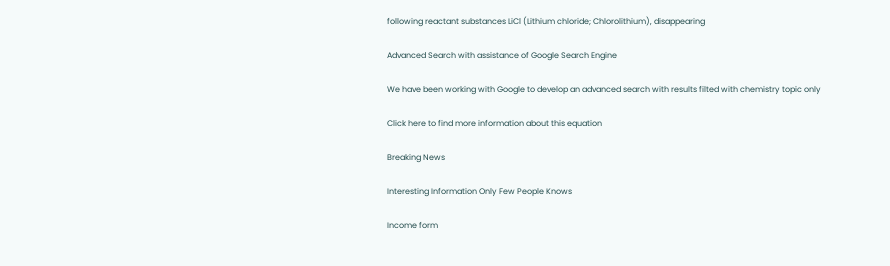following reactant substances LiCl (Lithium chloride; Chlorolithium), disappearing

Advanced Search with assistance of Google Search Engine

We have been working with Google to develop an advanced search with results filted with chemistry topic only

Click here to find more information about this equation

Breaking News

Interesting Information Only Few People Knows

Income form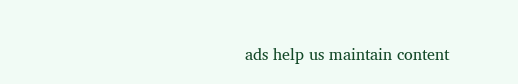ads help us maintain content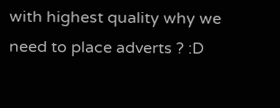with highest quality why we need to place adverts ? :D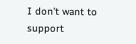I don't want to support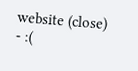website (close) - :(